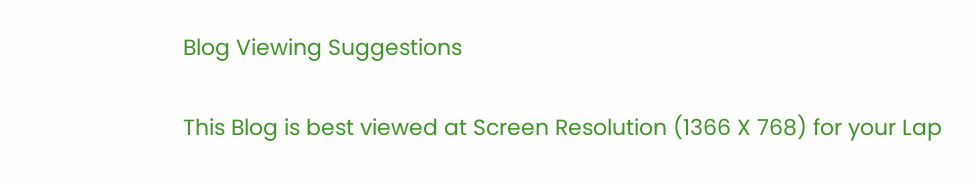Blog Viewing Suggestions

This Blog is best viewed at Screen Resolution (1366 X 768) for your Lap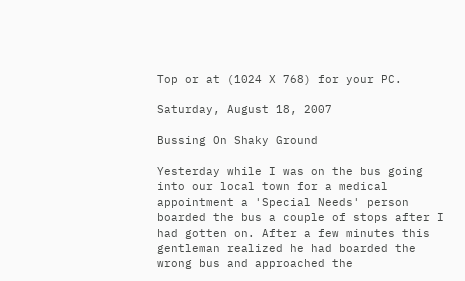Top or at (1024 X 768) for your PC.

Saturday, August 18, 2007

Bussing On Shaky Ground

Yesterday while I was on the bus going into our local town for a medical appointment a 'Special Needs' person boarded the bus a couple of stops after I had gotten on. After a few minutes this gentleman realized he had boarded the wrong bus and approached the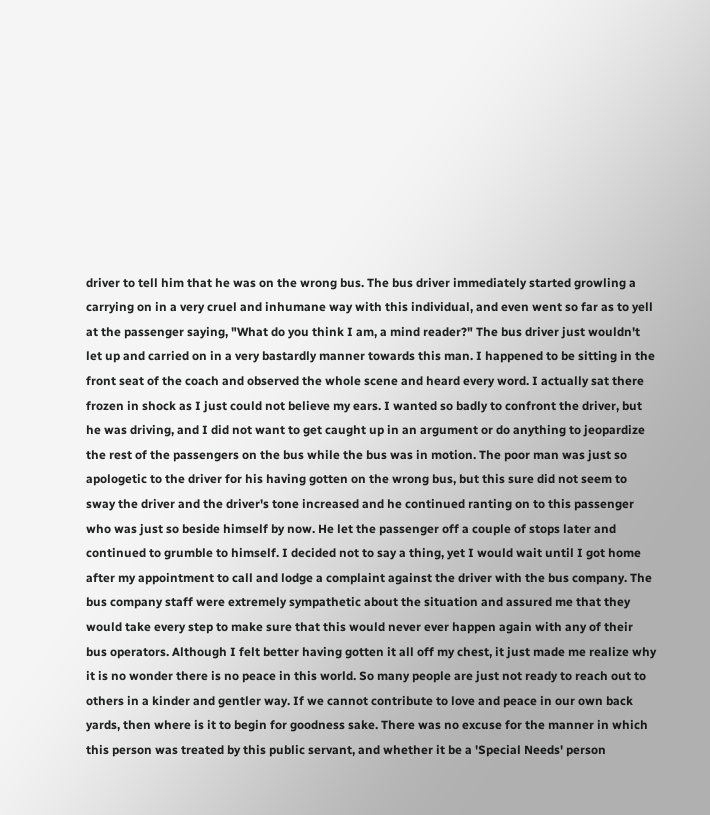driver to tell him that he was on the wrong bus. The bus driver immediately started growling a carrying on in a very cruel and inhumane way with this individual, and even went so far as to yell at the passenger saying, "What do you think I am, a mind reader?" The bus driver just wouldn't let up and carried on in a very bastardly manner towards this man. I happened to be sitting in the front seat of the coach and observed the whole scene and heard every word. I actually sat there frozen in shock as I just could not believe my ears. I wanted so badly to confront the driver, but he was driving, and I did not want to get caught up in an argument or do anything to jeopardize the rest of the passengers on the bus while the bus was in motion. The poor man was just so apologetic to the driver for his having gotten on the wrong bus, but this sure did not seem to sway the driver and the driver's tone increased and he continued ranting on to this passenger who was just so beside himself by now. He let the passenger off a couple of stops later and continued to grumble to himself. I decided not to say a thing, yet I would wait until I got home after my appointment to call and lodge a complaint against the driver with the bus company. The bus company staff were extremely sympathetic about the situation and assured me that they would take every step to make sure that this would never ever happen again with any of their bus operators. Although I felt better having gotten it all off my chest, it just made me realize why it is no wonder there is no peace in this world. So many people are just not ready to reach out to others in a kinder and gentler way. If we cannot contribute to love and peace in our own back yards, then where is it to begin for goodness sake. There was no excuse for the manner in which this person was treated by this public servant, and whether it be a 'Special Needs' person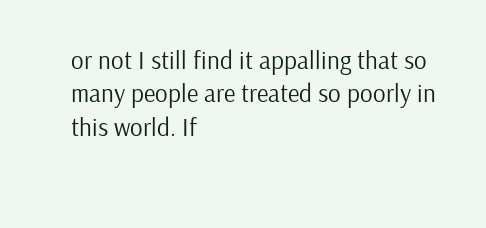or not I still find it appalling that so many people are treated so poorly in this world. If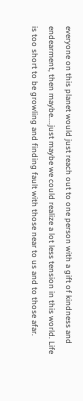everyone on this planet would just reach out to one person with a gift of kindness and endearment, then maybe....just maybe we could realize a lot less tension in this world. Life is too short to be growling and finding fault with those near to us and to those afar.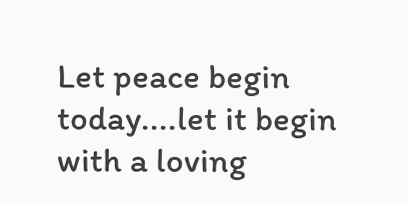Let peace begin today....let it begin with a loving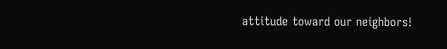attitude toward our neighbors!